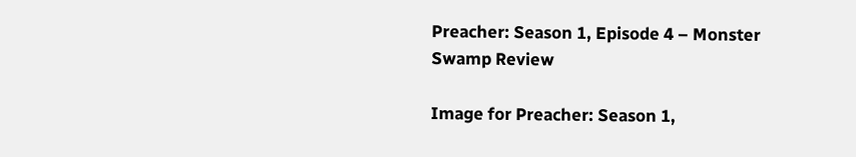Preacher: Season 1, Episode 4 – Monster Swamp Review

Image for Preacher: Season 1,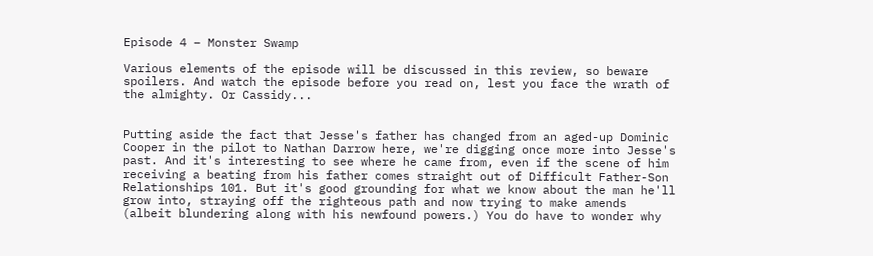Episode 4 – Monster Swamp

Various elements of the episode will be discussed in this review, so beware spoilers. And watch the episode before you read on, lest you face the wrath of the almighty. Or Cassidy...


Putting aside the fact that Jesse's father has changed from an aged-up Dominic Cooper in the pilot to Nathan Darrow here, we're digging once more into Jesse's past. And it's interesting to see where he came from, even if the scene of him receiving a beating from his father comes straight out of Difficult Father-Son Relationships 101. But it's good grounding for what we know about the man he'll grow into, straying off the righteous path and now trying to make amends (albeit blundering along with his newfound powers.) You do have to wonder why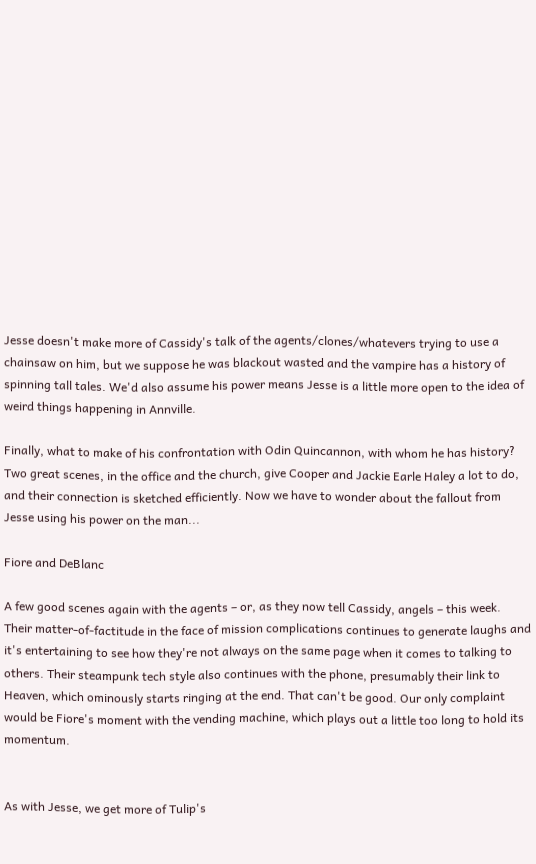Jesse doesn't make more of Cassidy's talk of the agents/clones/whatevers trying to use a chainsaw on him, but we suppose he was blackout wasted and the vampire has a history of spinning tall tales. We'd also assume his power means Jesse is a little more open to the idea of weird things happening in Annville.

Finally, what to make of his confrontation with Odin Quincannon, with whom he has history? Two great scenes, in the office and the church, give Cooper and Jackie Earle Haley a lot to do, and their connection is sketched efficiently. Now we have to wonder about the fallout from Jesse using his power on the man...

Fiore and DeBlanc

A few good scenes again with the agents – or, as they now tell Cassidy, angels – this week. Their matter-of-factitude in the face of mission complications continues to generate laughs and it's entertaining to see how they're not always on the same page when it comes to talking to others. Their steampunk tech style also continues with the phone, presumably their link to Heaven, which ominously starts ringing at the end. That can't be good. Our only complaint would be Fiore's moment with the vending machine, which plays out a little too long to hold its momentum.


As with Jesse, we get more of Tulip's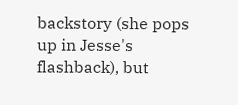backstory (she pops up in Jesse's flashback), but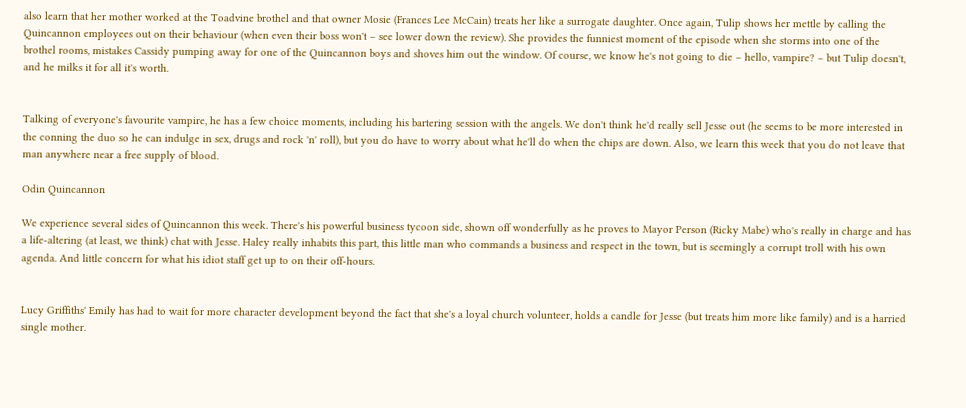also learn that her mother worked at the Toadvine brothel and that owner Mosie (Frances Lee McCain) treats her like a surrogate daughter. Once again, Tulip shows her mettle by calling the Quincannon employees out on their behaviour (when even their boss won't – see lower down the review). She provides the funniest moment of the episode when she storms into one of the brothel rooms, mistakes Cassidy pumping away for one of the Quincannon boys and shoves him out the window. Of course, we know he's not going to die – hello, vampire? – but Tulip doesn't, and he milks it for all it's worth.


Talking of everyone's favourite vampire, he has a few choice moments, including his bartering session with the angels. We don't think he'd really sell Jesse out (he seems to be more interested in the conning the duo so he can indulge in sex, drugs and rock 'n' roll), but you do have to worry about what he'll do when the chips are down. Also, we learn this week that you do not leave that man anywhere near a free supply of blood.

Odin Quincannon

We experience several sides of Quincannon this week. There's his powerful business tycoon side, shown off wonderfully as he proves to Mayor Person (Ricky Mabe) who's really in charge and has a life-altering (at least, we think) chat with Jesse. Haley really inhabits this part, this little man who commands a business and respect in the town, but is seemingly a corrupt troll with his own agenda. And little concern for what his idiot staff get up to on their off-hours.


Lucy Griffiths' Emily has had to wait for more character development beyond the fact that she's a loyal church volunteer, holds a candle for Jesse (but treats him more like family) and is a harried single mother.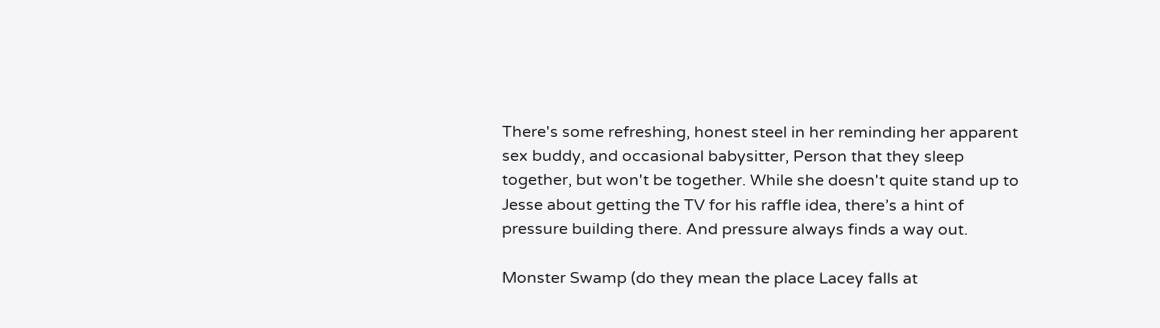There's some refreshing, honest steel in her reminding her apparent sex buddy, and occasional babysitter, Person that they sleep together, but won't be together. While she doesn't quite stand up to Jesse about getting the TV for his raffle idea, there’s a hint of pressure building there. And pressure always finds a way out.

Monster Swamp (do they mean the place Lacey falls at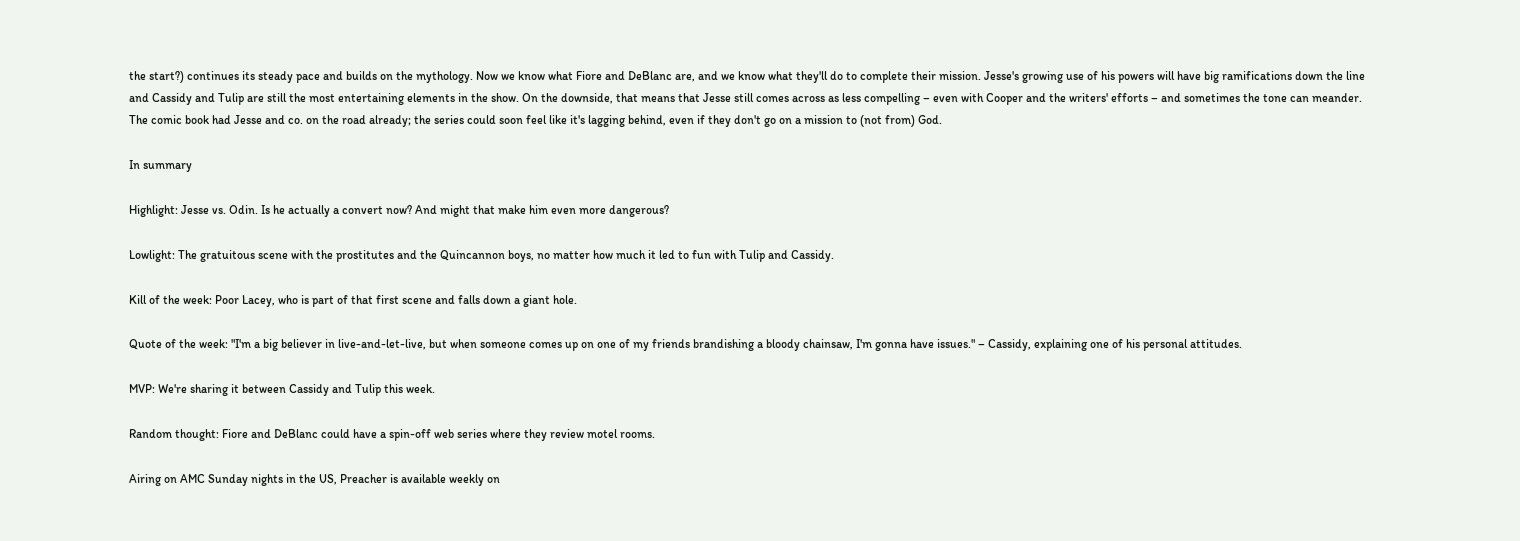the start?) continues its steady pace and builds on the mythology. Now we know what Fiore and DeBlanc are, and we know what they'll do to complete their mission. Jesse's growing use of his powers will have big ramifications down the line and Cassidy and Tulip are still the most entertaining elements in the show. On the downside, that means that Jesse still comes across as less compelling – even with Cooper and the writers' efforts – and sometimes the tone can meander. The comic book had Jesse and co. on the road already; the series could soon feel like it's lagging behind, even if they don't go on a mission to (not from) God.

In summary

Highlight: Jesse vs. Odin. Is he actually a convert now? And might that make him even more dangerous?

Lowlight: The gratuitous scene with the prostitutes and the Quincannon boys, no matter how much it led to fun with Tulip and Cassidy.

Kill of the week: Poor Lacey, who is part of that first scene and falls down a giant hole.

Quote of the week: "I'm a big believer in live-and-let-live, but when someone comes up on one of my friends brandishing a bloody chainsaw, I'm gonna have issues." – Cassidy, explaining one of his personal attitudes.

MVP: We're sharing it between Cassidy and Tulip this week.

Random thought: Fiore and DeBlanc could have a spin-off web series where they review motel rooms.

Airing on AMC Sunday nights in the US, Preacher is available weekly on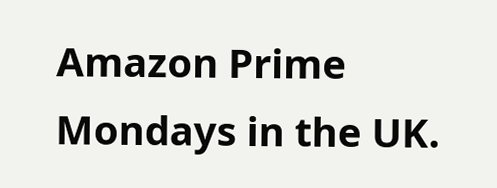Amazon Prime Mondays in the UK.